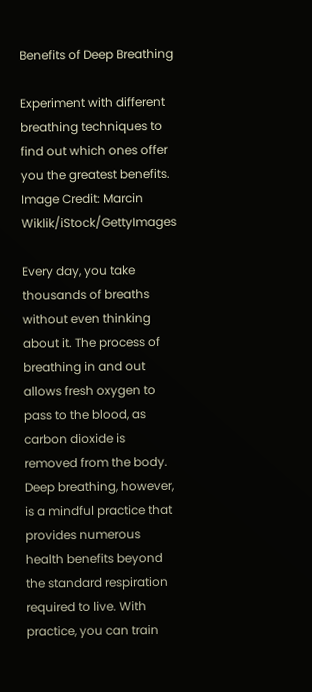Benefits of Deep Breathing

Experiment with different breathing techniques to find out which ones offer you the greatest benefits.
Image Credit: Marcin Wiklik/iStock/GettyImages

Every day, you take thousands of breaths without even thinking about it. The process of breathing in and out allows fresh oxygen to pass to the blood, as carbon dioxide is removed from the body. Deep breathing, however, is a mindful practice that provides numerous health benefits beyond the standard respiration required to live. With practice, you can train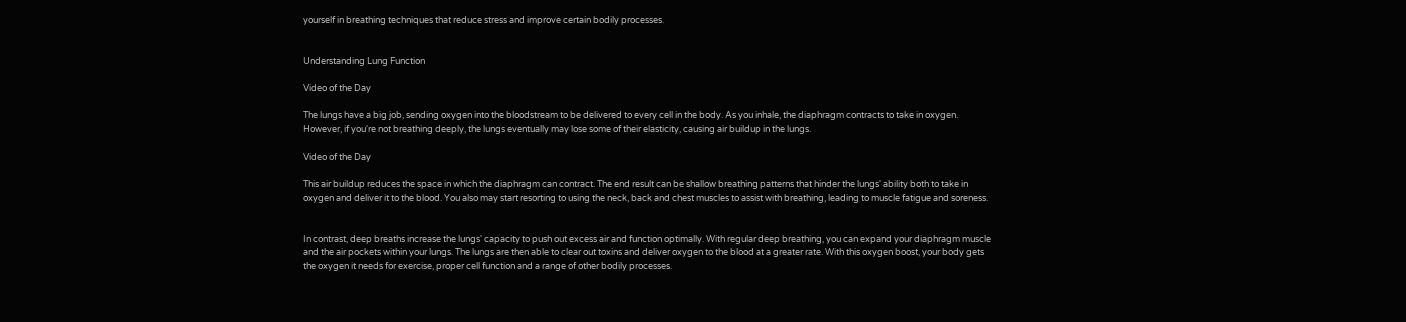yourself in breathing techniques that reduce stress and improve certain bodily processes.


Understanding Lung Function

Video of the Day

The lungs have a big job, sending oxygen into the bloodstream to be delivered to every cell in the body. As you inhale, the diaphragm contracts to take in oxygen. However, if you're not breathing deeply, the lungs eventually may lose some of their elasticity, causing air buildup in the lungs.

Video of the Day

This air buildup reduces the space in which the diaphragm can contract. The end result can be shallow breathing patterns that hinder the lungs' ability both to take in oxygen and deliver it to the blood. You also may start resorting to using the neck, back and chest muscles to assist with breathing, leading to muscle fatigue and soreness.


In contrast, deep breaths increase the lungs' capacity to push out excess air and function optimally. With regular deep breathing, you can expand your diaphragm muscle and the air pockets within your lungs. The lungs are then able to clear out toxins and deliver oxygen to the blood at a greater rate. With this oxygen boost, your body gets the oxygen it needs for exercise, proper cell function and a range of other bodily processes.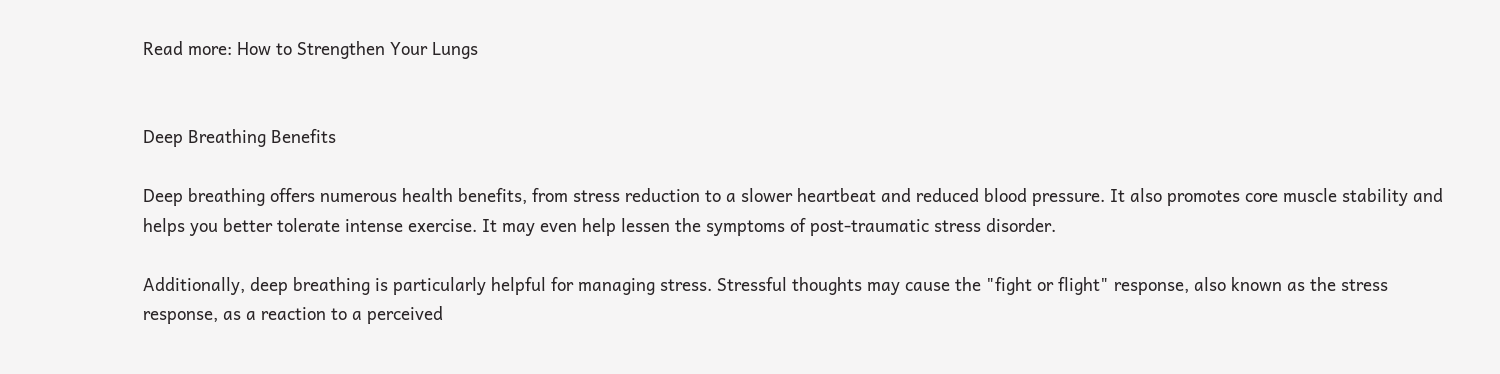Read more: How to Strengthen Your Lungs


Deep Breathing Benefits

Deep breathing offers numerous health benefits, from stress reduction to a slower heartbeat and reduced blood pressure. It also promotes core muscle stability and helps you better tolerate intense exercise. It may even help lessen the symptoms of post-traumatic stress disorder.

Additionally, deep breathing is particularly helpful for managing stress. Stressful thoughts may cause the "fight or flight" response, also known as the stress response, as a reaction to a perceived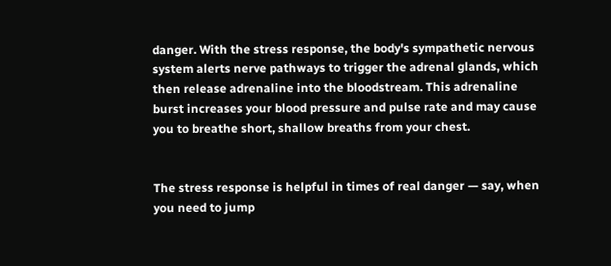danger. With the stress response, the body's sympathetic nervous system alerts nerve pathways to trigger the adrenal glands, which then release adrenaline into the bloodstream. This adrenaline burst increases your blood pressure and pulse rate and may cause you to breathe short, shallow breaths from your chest.


The stress response is helpful in times of real danger — say, when you need to jump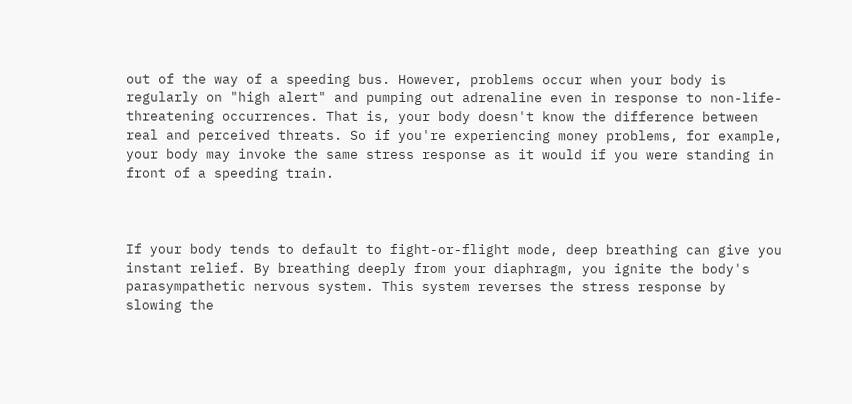out of the way of a speeding bus. However, problems occur when your body is regularly on "high alert" and pumping out adrenaline even in response to non-life-threatening occurrences. That is, your body doesn't know the difference between real and perceived threats. So if you're experiencing money problems, for example, your body may invoke the same stress response as it would if you were standing in front of a speeding train.



If your body tends to default to fight-or-flight mode, deep breathing can give you instant relief. By breathing deeply from your diaphragm, you ignite the body's parasympathetic nervous system. This system reverses the stress response by slowing the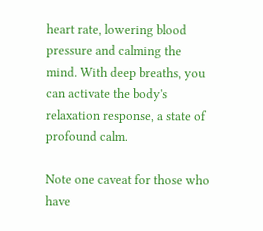heart rate, lowering blood pressure and calming the mind. With deep breaths, you can activate the body's relaxation response, a state of profound calm.

Note one caveat for those who have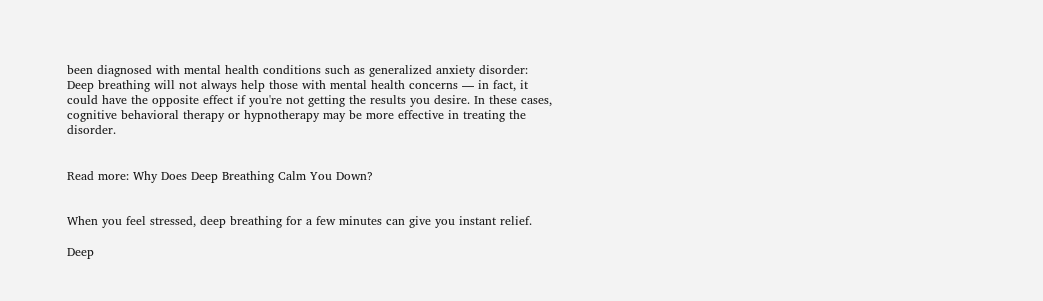been diagnosed with mental health conditions such as generalized anxiety disorder: Deep breathing will not always help those with mental health concerns — in fact, it could have the opposite effect if you're not getting the results you desire. In these cases, cognitive behavioral therapy or hypnotherapy may be more effective in treating the disorder.


Read more: Why Does Deep Breathing Calm You Down?


When you feel stressed, deep breathing for a few minutes can give you instant relief.

Deep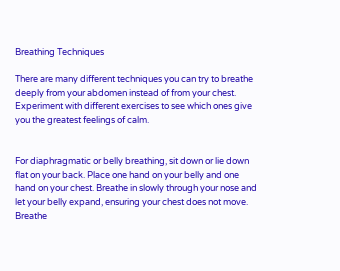Breathing Techniques

There are many different techniques you can try to breathe deeply from your abdomen instead of from your chest. Experiment with different exercises to see which ones give you the greatest feelings of calm.


For diaphragmatic or belly breathing, sit down or lie down flat on your back. Place one hand on your belly and one hand on your chest. Breathe in slowly through your nose and let your belly expand, ensuring your chest does not move. Breathe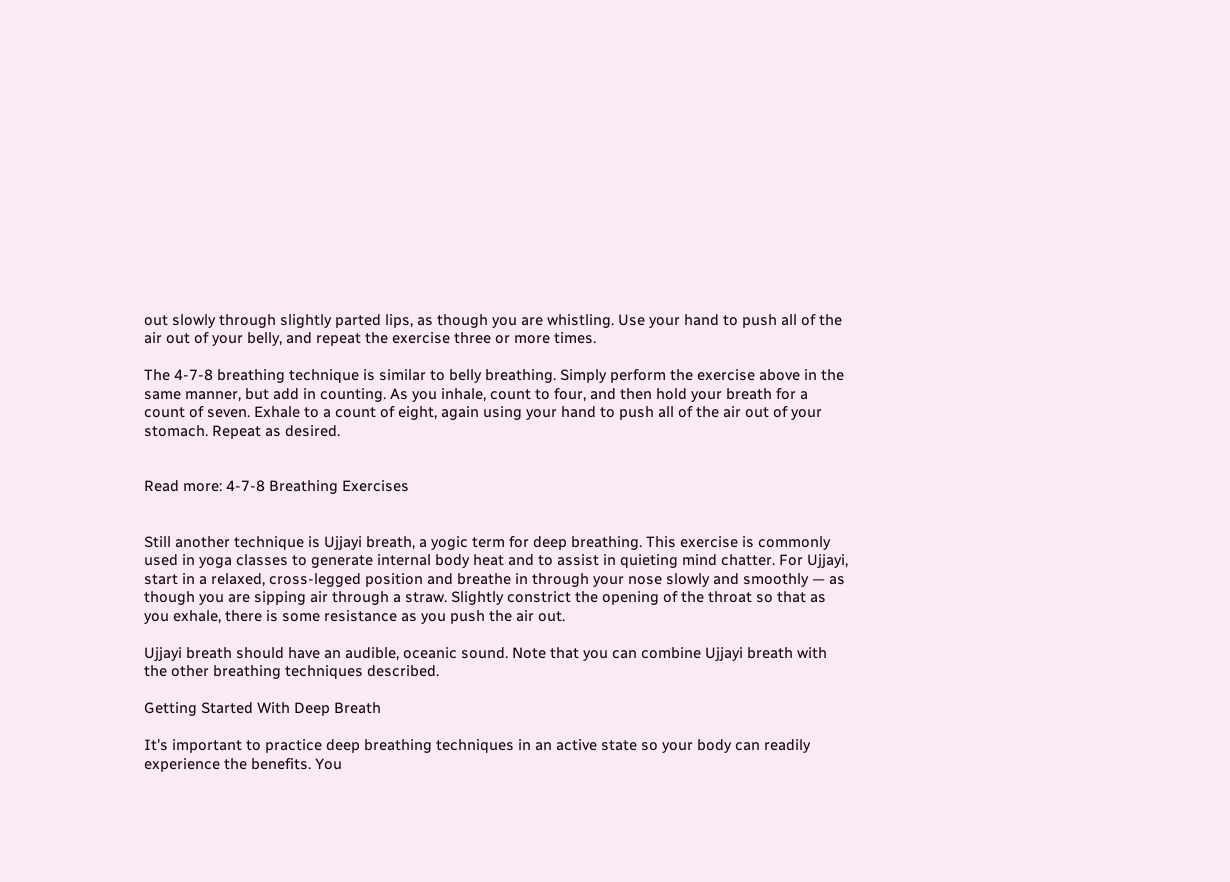out slowly through slightly parted lips, as though you are whistling. Use your hand to push all of the air out of your belly, and repeat the exercise three or more times.

The 4-7-8 breathing technique is similar to belly breathing. Simply perform the exercise above in the same manner, but add in counting. As you inhale, count to four, and then hold your breath for a count of seven. Exhale to a count of eight, again using your hand to push all of the air out of your stomach. Repeat as desired.


Read more: 4-7-8 Breathing Exercises


Still another technique is Ujjayi breath, a yogic term for deep breathing. This exercise is commonly used in yoga classes to generate internal body heat and to assist in quieting mind chatter. For Ujjayi, start in a relaxed, cross-legged position and breathe in through your nose slowly and smoothly — as though you are sipping air through a straw. Slightly constrict the opening of the throat so that as you exhale, there is some resistance as you push the air out.

Ujjayi breath should have an audible, oceanic sound. Note that you can combine Ujjayi breath with the other breathing techniques described.

Getting Started With Deep Breath

It's important to practice deep breathing techniques in an active state so your body can readily experience the benefits. You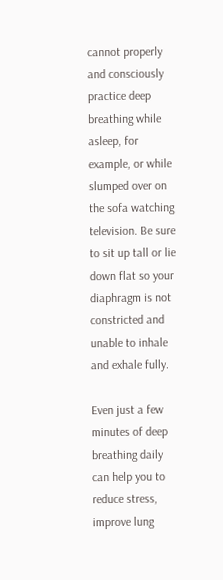cannot properly and consciously practice deep breathing while asleep, for example, or while slumped over on the sofa watching television. Be sure to sit up tall or lie down flat so your diaphragm is not constricted and unable to inhale and exhale fully.

Even just a few minutes of deep breathing daily can help you to reduce stress, improve lung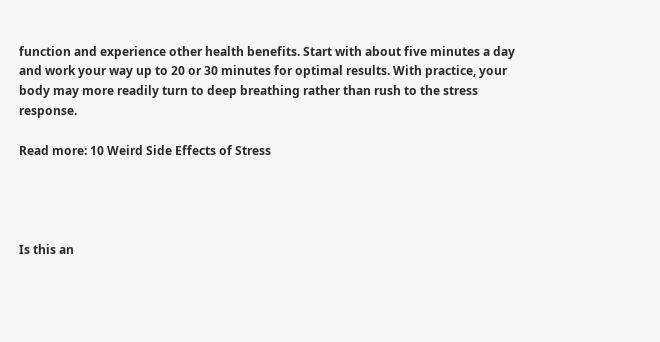function and experience other health benefits. Start with about five minutes a day and work your way up to 20 or 30 minutes for optimal results. With practice, your body may more readily turn to deep breathing rather than rush to the stress response.

Read more: 10 Weird Side Effects of Stress




Is this an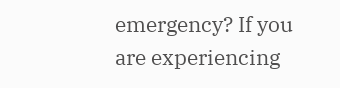emergency? If you are experiencing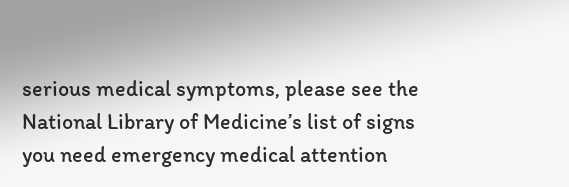serious medical symptoms, please see the National Library of Medicine’s list of signs you need emergency medical attention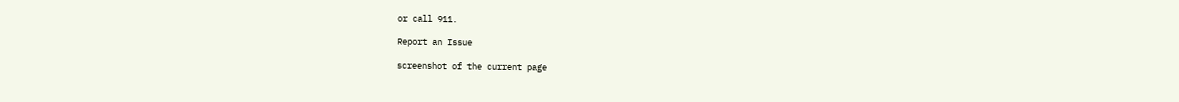or call 911.

Report an Issue

screenshot of the current page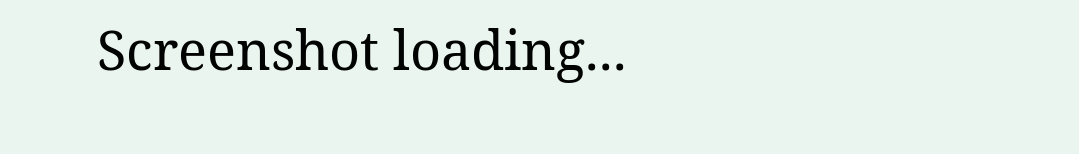Screenshot loading...